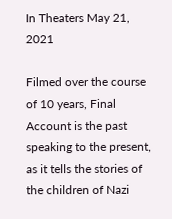In Theaters May 21, 2021

Filmed over the course of 10 years, Final Account is the past speaking to the present, as it tells the stories of the children of Nazi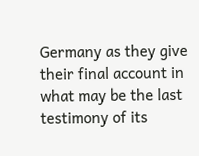Germany as they give their final account in what may be the last testimony of its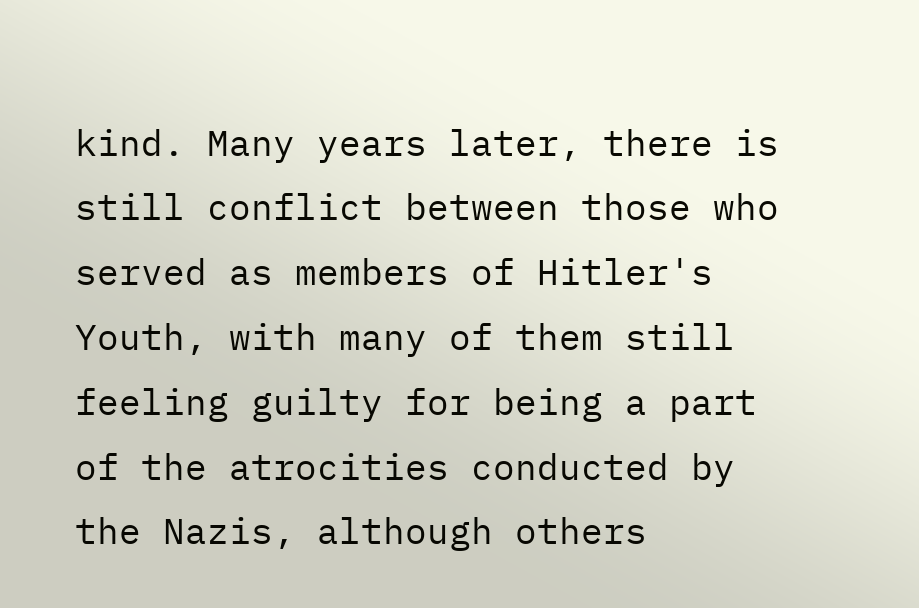kind. Many years later, there is still conflict between those who served as members of Hitler's Youth, with many of them still feeling guilty for being a part of the atrocities conducted by the Nazis, although others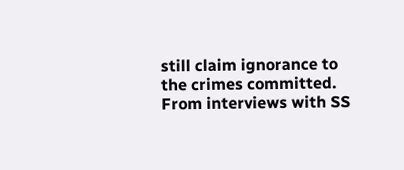still claim ignorance to the crimes committed. From interviews with SS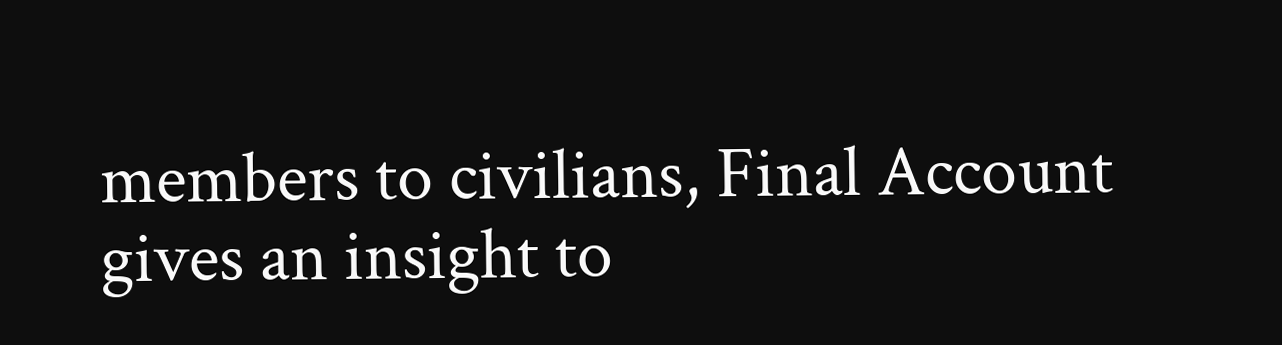members to civilians, Final Account gives an insight to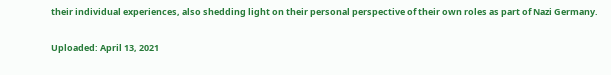their individual experiences, also shedding light on their personal perspective of their own roles as part of Nazi Germany.

Uploaded: April 13, 2021